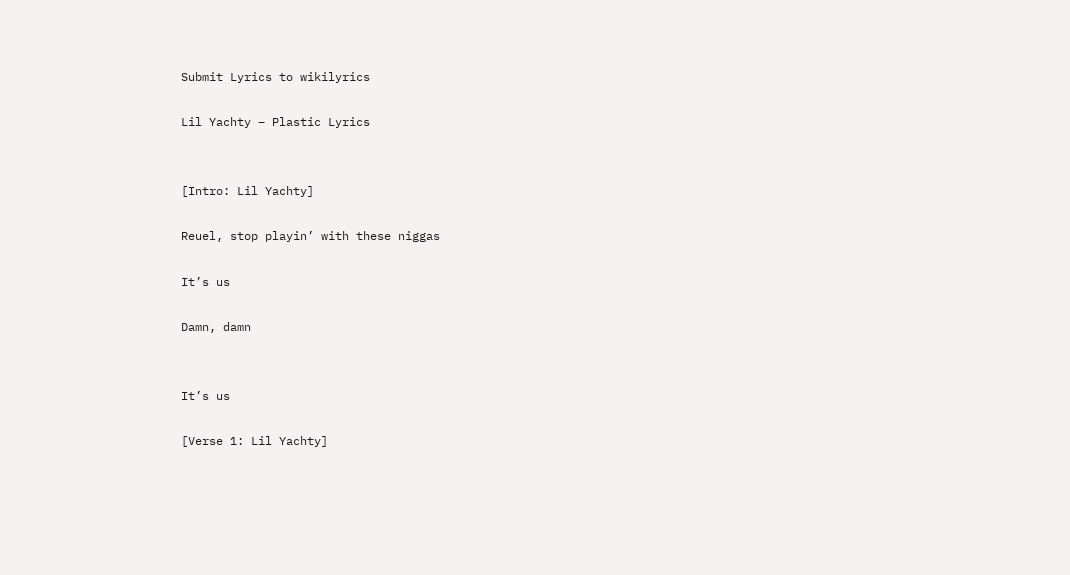Submit Lyrics to wikilyrics

Lil Yachty – Plastic Lyrics


[Intro: Lil Yachty]

Reuel, stop playin’ with these niggas

It’s us

Damn, damn


It’s us

[Verse 1: Lil Yachty]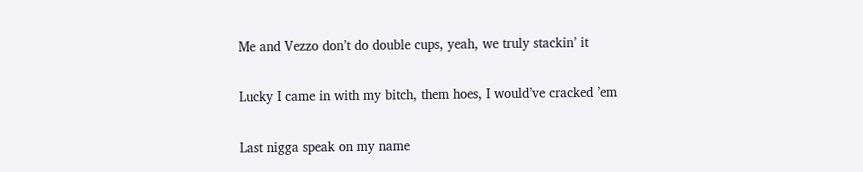Me and Vezzo don’t do double cups, yeah, we truly stackin’ it

Lucky I came in with my bitch, them hoes, I would’ve cracked ’em

Last nigga speak on my name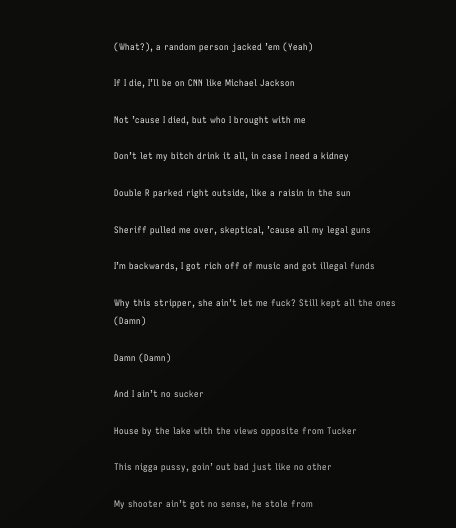(What?), a random person jacked ’em (Yeah)

If I die, I’ll be on CNN like Michael Jackson

Not ’cause I died, but who I brought with me

Don’t let my bitch drink it all, in case I need a kidney

Double R parked right outside, like a raisin in the sun

Sheriff pulled me over, skeptical, ’cause all my legal guns

I’m backwards, I got rich off of music and got illegal funds

Why this stripper, she ain’t let me fuck? Still kept all the ones (Damn)

Damn (Damn)

And I ain’t no sucker

House by the lake with the views opposite from Tucker

This nigga pussy, goin’ out bad just like no other

My shooter ain’t got no sense, he stole from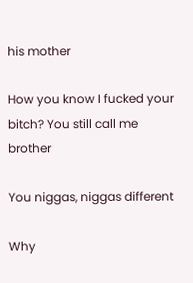his mother

How you know I fucked your bitch? You still call me brother

You niggas, niggas different

Why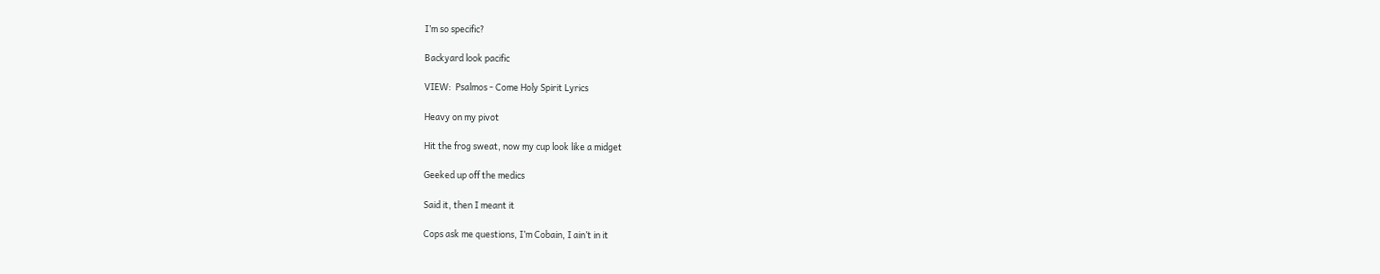I’m so specific?

Backyard look pacific

VIEW:  Psalmos - Come Holy Spirit Lyrics

Heavy on my pivot

Hit the frog sweat, now my cup look like a midget

Geeked up off the medics

Said it, then I meant it

Cops ask me questions, I’m Cobain, I ain’t in it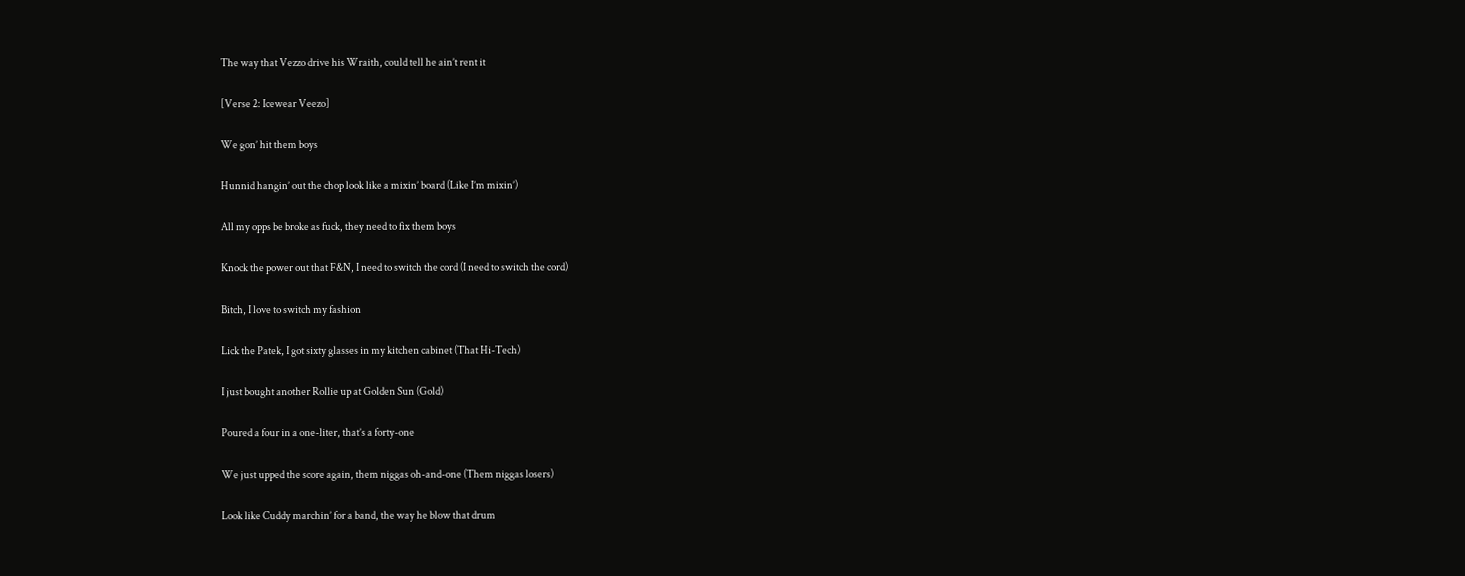The way that Vezzo drive his Wraith, could tell he ain’t rent it

[Verse 2: Icewear Veezo]

We gon’ hit them boys

Hunnid hangin’ out the chop look like a mixin’ board (Like I’m mixin’)

All my opps be broke as fuck, they need to fix them boys

Knock the power out that F&N, I need to switch the cord (I need to switch the cord)

Bitch, I love to switch my fashion

Lick the Patek, I got sixty glasses in my kitchen cabinet (That Hi-Tech)

I just bought another Rollie up at Golden Sun (Gold)

Poured a four in a one-liter, that’s a forty-one

We just upped the score again, them niggas oh-and-one (Them niggas losers)

Look like Cuddy marchin’ for a band, the way he blow that drum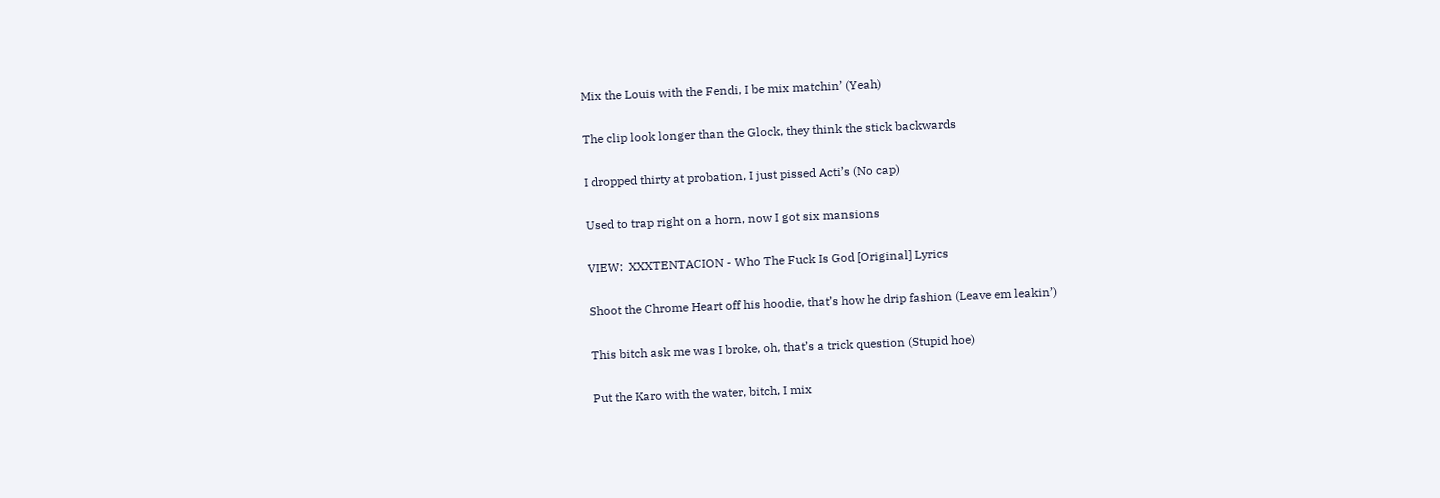Mix the Louis with the Fendi, I be mix matchin’ (Yeah)

The clip look longer than the Glock, they think the stick backwards

I dropped thirty at probation, I just pissed Acti’s (No cap)

Used to trap right on a horn, now I got six mansions

VIEW:  XXXTENTACION - Who The Fuck Is God [Original] Lyrics

Shoot the Chrome Heart off his hoodie, that’s how he drip fashion (Leave em leakin’)

This bitch ask me was I broke, oh, that’s a trick question (Stupid hoe)

Put the Karo with the water, bitch, I mix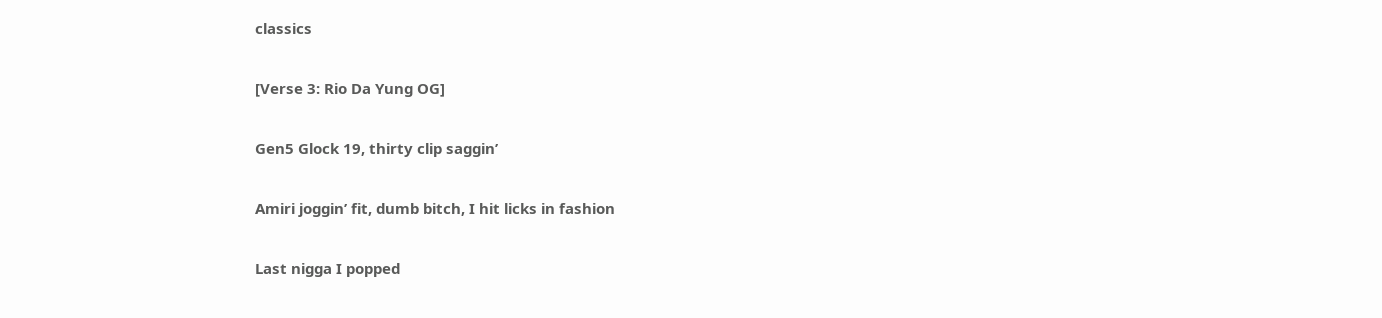classics

[Verse 3: Rio Da Yung OG]

Gen5 Glock 19, thirty clip saggin’

Amiri joggin’ fit, dumb bitch, I hit licks in fashion

Last nigga I popped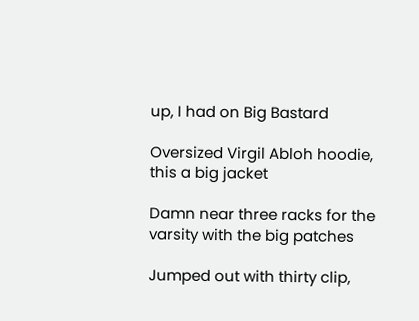up, I had on Big Bastard

Oversized Virgil Abloh hoodie, this a big jacket

Damn near three racks for the varsity with the big patches

Jumped out with thirty clip,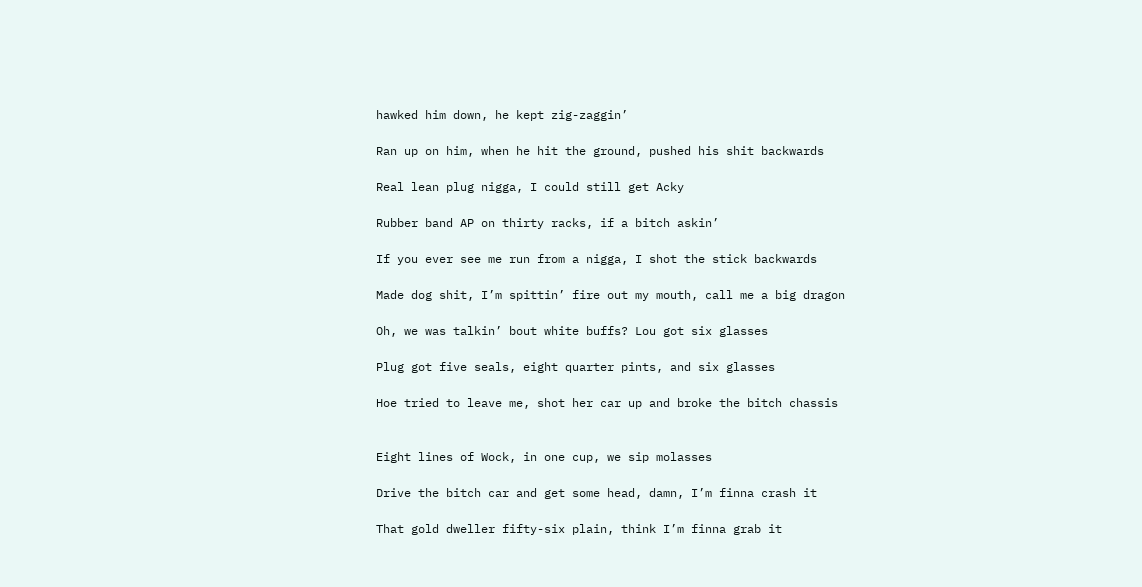hawked him down, he kept zig-zaggin’

Ran up on him, when he hit the ground, pushed his shit backwards

Real lean plug nigga, I could still get Acky

Rubber band AP on thirty racks, if a bitch askin’

If you ever see me run from a nigga, I shot the stick backwards

Made dog shit, I’m spittin’ fire out my mouth, call me a big dragon

Oh, we was talkin’ bout white buffs? Lou got six glasses

Plug got five seals, eight quarter pints, and six glasses

Hoe tried to leave me, shot her car up and broke the bitch chassis


Eight lines of Wock, in one cup, we sip molasses

Drive the bitch car and get some head, damn, I’m finna crash it

That gold dweller fifty-six plain, think I’m finna grab it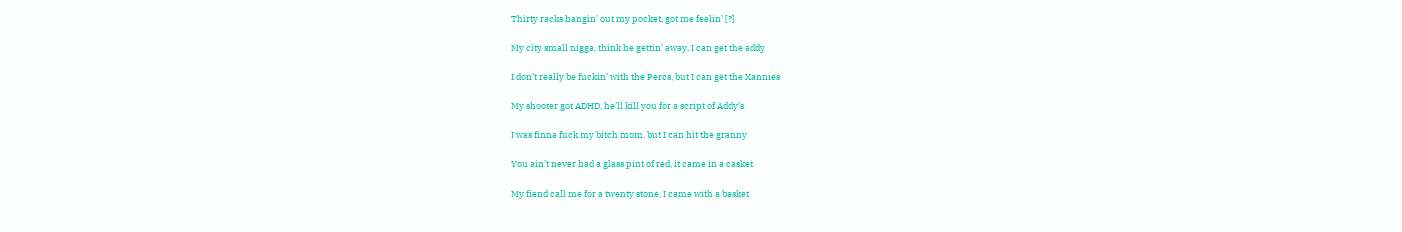Thirty racks hangin’ out my pocket, got me feelin’ [?]

My city small nigga, think he gettin’ away, I can get the addy

I don’t really be fuckin’ with the Percs, but I can get the Xannies

My shooter got ADHD, he’ll kill you for a script of Addy’s

I was finna fuck my bitch mom, but I can hit the granny

You ain’t never had a glass pint of red, it came in a casket

My fiend call me for a twenty stone, I came with a basket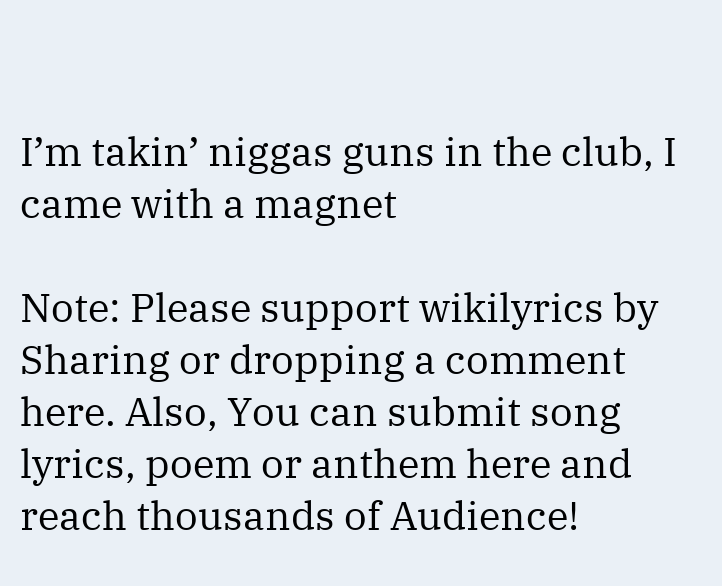I’m takin’ niggas guns in the club, I came with a magnet

Note: Please support wikilyrics by Sharing or dropping a comment here. Also, You can submit song lyrics, poem or anthem here and reach thousands of Audience!